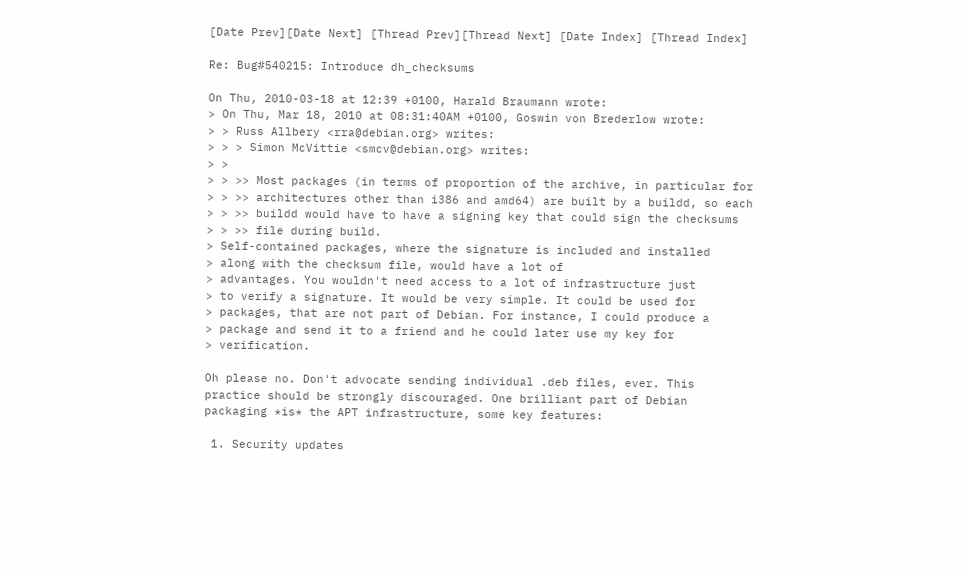[Date Prev][Date Next] [Thread Prev][Thread Next] [Date Index] [Thread Index]

Re: Bug#540215: Introduce dh_checksums

On Thu, 2010-03-18 at 12:39 +0100, Harald Braumann wrote:
> On Thu, Mar 18, 2010 at 08:31:40AM +0100, Goswin von Brederlow wrote:
> > Russ Allbery <rra@debian.org> writes:
> > > Simon McVittie <smcv@debian.org> writes:
> >
> > >> Most packages (in terms of proportion of the archive, in particular for
> > >> architectures other than i386 and amd64) are built by a buildd, so each
> > >> buildd would have to have a signing key that could sign the checksums
> > >> file during build.
> Self-contained packages, where the signature is included and installed
> along with the checksum file, would have a lot of
> advantages. You wouldn't need access to a lot of infrastructure just
> to verify a signature. It would be very simple. It could be used for
> packages, that are not part of Debian. For instance, I could produce a
> package and send it to a friend and he could later use my key for
> verification.

Oh please no. Don't advocate sending individual .deb files, ever. This
practice should be strongly discouraged. One brilliant part of Debian
packaging *is* the APT infrastructure, some key features:

 1. Security updates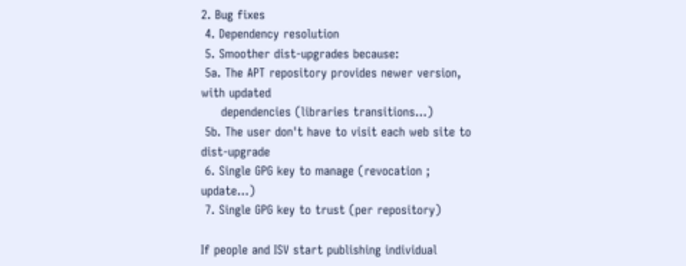2. Bug fixes
 4. Dependency resolution
 5. Smoother dist-upgrades because:
 5a. The APT repository provides newer version, with updated
     dependencies (libraries transitions...)
 5b. The user don't have to visit each web site to dist-upgrade
 6. Single GPG key to manage (revocation ; update...)
 7. Single GPG key to trust (per repository)

If people and ISV start publishing individual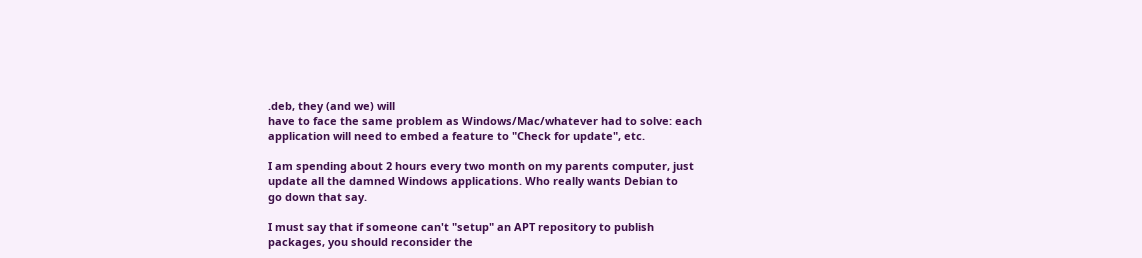.deb, they (and we) will
have to face the same problem as Windows/Mac/whatever had to solve: each
application will need to embed a feature to "Check for update", etc.

I am spending about 2 hours every two month on my parents computer, just
update all the damned Windows applications. Who really wants Debian to
go down that say.

I must say that if someone can't "setup" an APT repository to publish
packages, you should reconsider the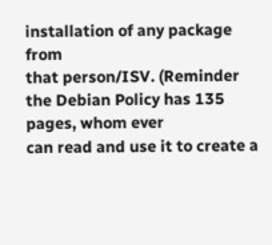installation of any package from
that person/ISV. (Reminder the Debian Policy has 135 pages, whom ever
can read and use it to create a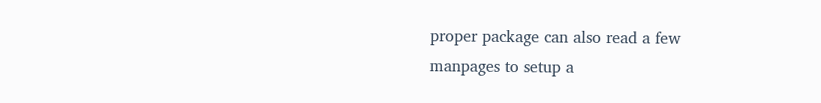proper package can also read a few
manpages to setup a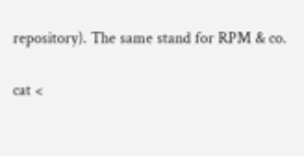repository). The same stand for RPM & co.

cat <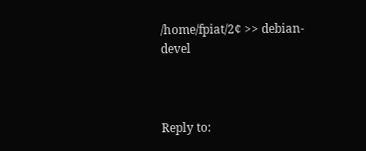/home/fpiat/2¢ >> debian-devel



Reply to: